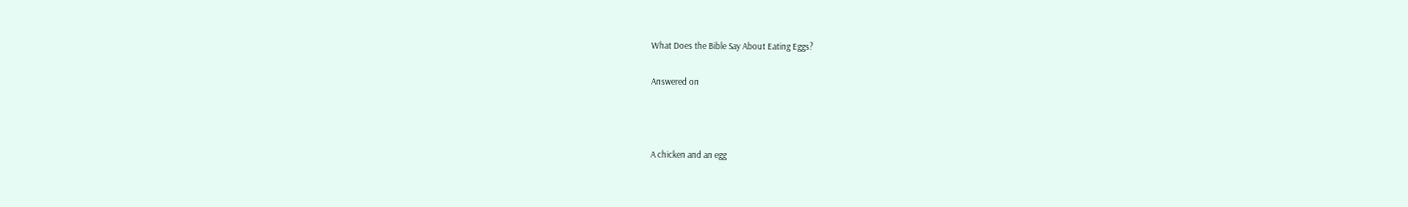What Does the Bible Say About Eating Eggs?

Answered on



A chicken and an egg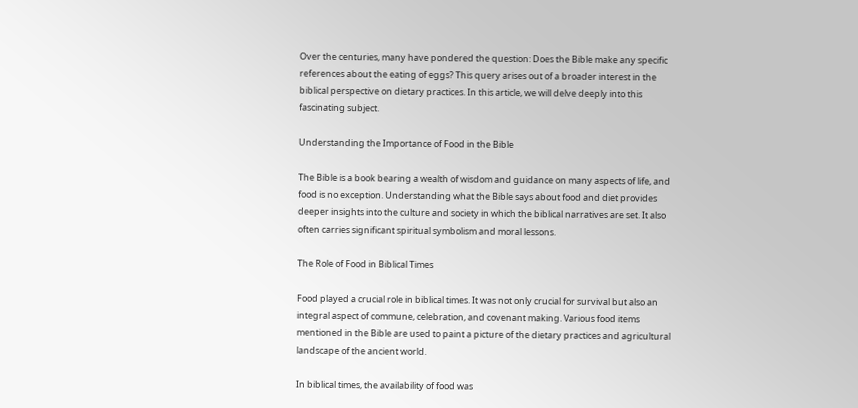Over the centuries, many have pondered the question: Does the Bible make any specific references about the eating of eggs? This query arises out of a broader interest in the biblical perspective on dietary practices. In this article, we will delve deeply into this fascinating subject.

Understanding the Importance of Food in the Bible

The Bible is a book bearing a wealth of wisdom and guidance on many aspects of life, and food is no exception. Understanding what the Bible says about food and diet provides deeper insights into the culture and society in which the biblical narratives are set. It also often carries significant spiritual symbolism and moral lessons.

The Role of Food in Biblical Times

Food played a crucial role in biblical times. It was not only crucial for survival but also an integral aspect of commune, celebration, and covenant making. Various food items mentioned in the Bible are used to paint a picture of the dietary practices and agricultural landscape of the ancient world.

In biblical times, the availability of food was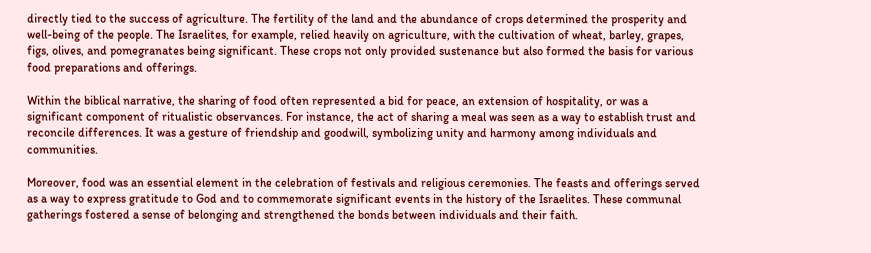directly tied to the success of agriculture. The fertility of the land and the abundance of crops determined the prosperity and well-being of the people. The Israelites, for example, relied heavily on agriculture, with the cultivation of wheat, barley, grapes, figs, olives, and pomegranates being significant. These crops not only provided sustenance but also formed the basis for various food preparations and offerings.

Within the biblical narrative, the sharing of food often represented a bid for peace, an extension of hospitality, or was a significant component of ritualistic observances. For instance, the act of sharing a meal was seen as a way to establish trust and reconcile differences. It was a gesture of friendship and goodwill, symbolizing unity and harmony among individuals and communities.

Moreover, food was an essential element in the celebration of festivals and religious ceremonies. The feasts and offerings served as a way to express gratitude to God and to commemorate significant events in the history of the Israelites. These communal gatherings fostered a sense of belonging and strengthened the bonds between individuals and their faith.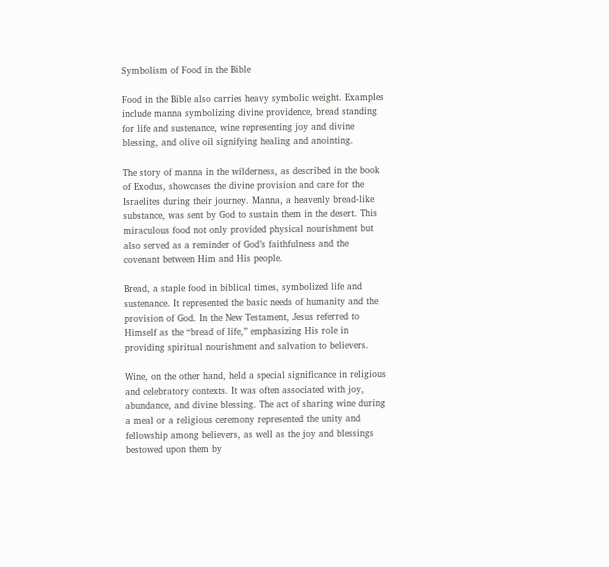Symbolism of Food in the Bible

Food in the Bible also carries heavy symbolic weight. Examples include manna symbolizing divine providence, bread standing for life and sustenance, wine representing joy and divine blessing, and olive oil signifying healing and anointing.

The story of manna in the wilderness, as described in the book of Exodus, showcases the divine provision and care for the Israelites during their journey. Manna, a heavenly bread-like substance, was sent by God to sustain them in the desert. This miraculous food not only provided physical nourishment but also served as a reminder of God’s faithfulness and the covenant between Him and His people.

Bread, a staple food in biblical times, symbolized life and sustenance. It represented the basic needs of humanity and the provision of God. In the New Testament, Jesus referred to Himself as the “bread of life,” emphasizing His role in providing spiritual nourishment and salvation to believers.

Wine, on the other hand, held a special significance in religious and celebratory contexts. It was often associated with joy, abundance, and divine blessing. The act of sharing wine during a meal or a religious ceremony represented the unity and fellowship among believers, as well as the joy and blessings bestowed upon them by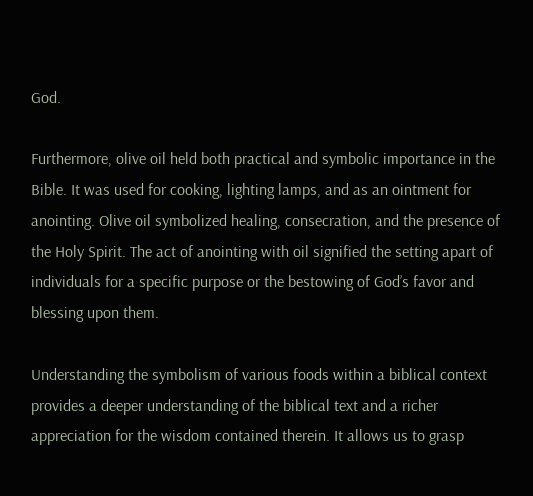God.

Furthermore, olive oil held both practical and symbolic importance in the Bible. It was used for cooking, lighting lamps, and as an ointment for anointing. Olive oil symbolized healing, consecration, and the presence of the Holy Spirit. The act of anointing with oil signified the setting apart of individuals for a specific purpose or the bestowing of God’s favor and blessing upon them.

Understanding the symbolism of various foods within a biblical context provides a deeper understanding of the biblical text and a richer appreciation for the wisdom contained therein. It allows us to grasp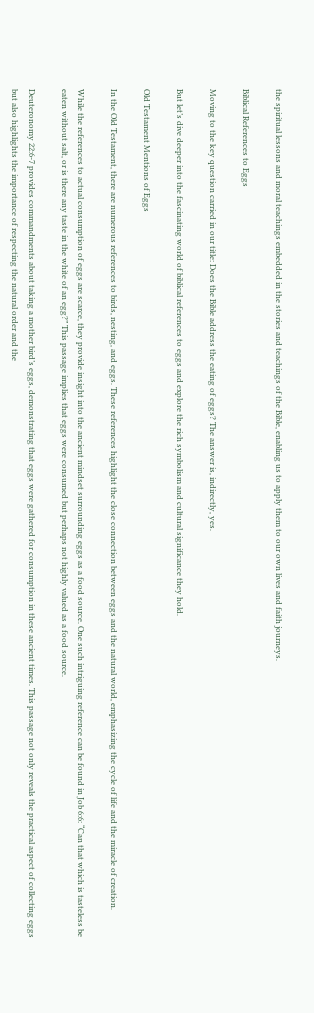the spiritual lessons and moral teachings embedded in the stories and teachings of the Bible, enabling us to apply them to our own lives and faith journeys.

Biblical References to Eggs

Moving to the key question carried in our title: Does the Bible address the eating of eggs? The answer is, indirectly, yes.

But let’s dive deeper into the fascinating world of biblical references to eggs and explore the rich symbolism and cultural significance they hold.

Old Testament Mentions of Eggs

In the Old Testament, there are numerous references to birds, nesting, and eggs. These references highlight the close connection between eggs and the natural world, emphasizing the cycle of life and the miracle of creation.

While the references to actual consumption of eggs are scarce, they provide insight into the ancient mindset surrounding eggs as a food source. One such intriguing reference can be found in Job 6:6: “Can that which is tasteless be eaten without salt, or is there any taste in the white of an egg?” This passage implies that eggs were consumed but perhaps not highly valued as a food source.

Deuteronomy 22:6-7 provides commandments about taking a mother bird’s eggs, demonstrating that eggs were gathered for consumption in these ancient times. This passage not only reveals the practical aspect of collecting eggs but also highlights the importance of respecting the natural order and the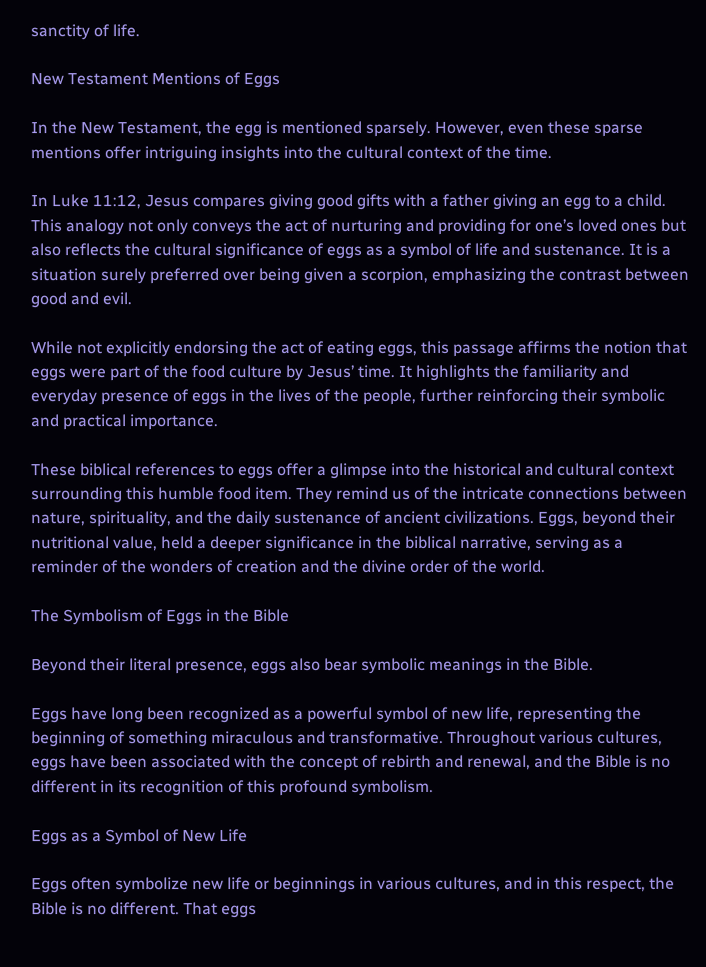sanctity of life.

New Testament Mentions of Eggs

In the New Testament, the egg is mentioned sparsely. However, even these sparse mentions offer intriguing insights into the cultural context of the time.

In Luke 11:12, Jesus compares giving good gifts with a father giving an egg to a child. This analogy not only conveys the act of nurturing and providing for one’s loved ones but also reflects the cultural significance of eggs as a symbol of life and sustenance. It is a situation surely preferred over being given a scorpion, emphasizing the contrast between good and evil.

While not explicitly endorsing the act of eating eggs, this passage affirms the notion that eggs were part of the food culture by Jesus’ time. It highlights the familiarity and everyday presence of eggs in the lives of the people, further reinforcing their symbolic and practical importance.

These biblical references to eggs offer a glimpse into the historical and cultural context surrounding this humble food item. They remind us of the intricate connections between nature, spirituality, and the daily sustenance of ancient civilizations. Eggs, beyond their nutritional value, held a deeper significance in the biblical narrative, serving as a reminder of the wonders of creation and the divine order of the world.

The Symbolism of Eggs in the Bible

Beyond their literal presence, eggs also bear symbolic meanings in the Bible.

Eggs have long been recognized as a powerful symbol of new life, representing the beginning of something miraculous and transformative. Throughout various cultures, eggs have been associated with the concept of rebirth and renewal, and the Bible is no different in its recognition of this profound symbolism.

Eggs as a Symbol of New Life

Eggs often symbolize new life or beginnings in various cultures, and in this respect, the Bible is no different. That eggs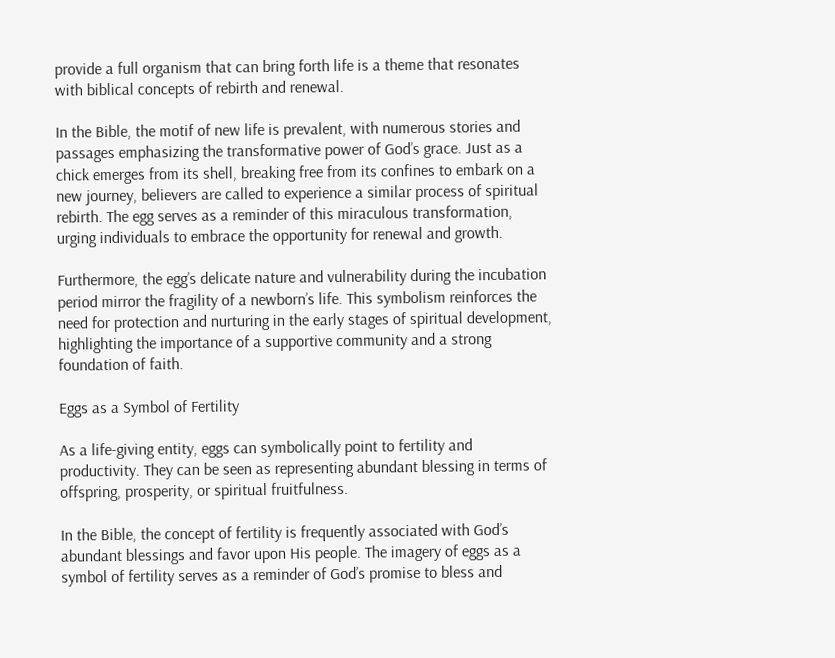provide a full organism that can bring forth life is a theme that resonates with biblical concepts of rebirth and renewal.

In the Bible, the motif of new life is prevalent, with numerous stories and passages emphasizing the transformative power of God’s grace. Just as a chick emerges from its shell, breaking free from its confines to embark on a new journey, believers are called to experience a similar process of spiritual rebirth. The egg serves as a reminder of this miraculous transformation, urging individuals to embrace the opportunity for renewal and growth.

Furthermore, the egg’s delicate nature and vulnerability during the incubation period mirror the fragility of a newborn’s life. This symbolism reinforces the need for protection and nurturing in the early stages of spiritual development, highlighting the importance of a supportive community and a strong foundation of faith.

Eggs as a Symbol of Fertility

As a life-giving entity, eggs can symbolically point to fertility and productivity. They can be seen as representing abundant blessing in terms of offspring, prosperity, or spiritual fruitfulness.

In the Bible, the concept of fertility is frequently associated with God’s abundant blessings and favor upon His people. The imagery of eggs as a symbol of fertility serves as a reminder of God’s promise to bless and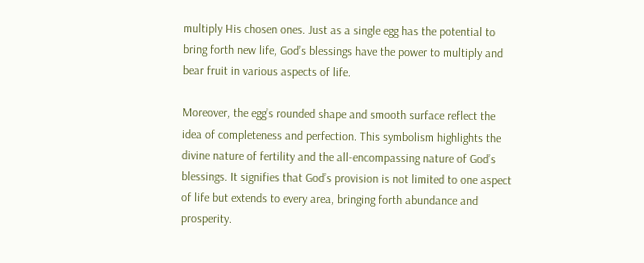multiply His chosen ones. Just as a single egg has the potential to bring forth new life, God’s blessings have the power to multiply and bear fruit in various aspects of life.

Moreover, the egg’s rounded shape and smooth surface reflect the idea of completeness and perfection. This symbolism highlights the divine nature of fertility and the all-encompassing nature of God’s blessings. It signifies that God’s provision is not limited to one aspect of life but extends to every area, bringing forth abundance and prosperity.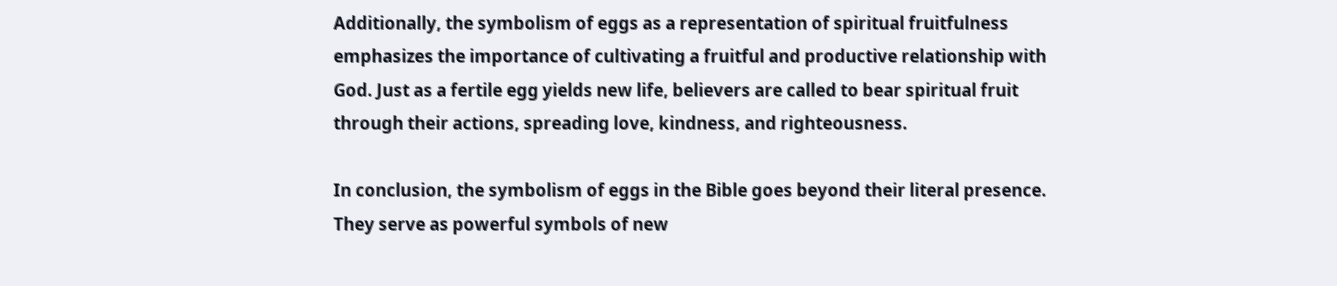Additionally, the symbolism of eggs as a representation of spiritual fruitfulness emphasizes the importance of cultivating a fruitful and productive relationship with God. Just as a fertile egg yields new life, believers are called to bear spiritual fruit through their actions, spreading love, kindness, and righteousness.

In conclusion, the symbolism of eggs in the Bible goes beyond their literal presence. They serve as powerful symbols of new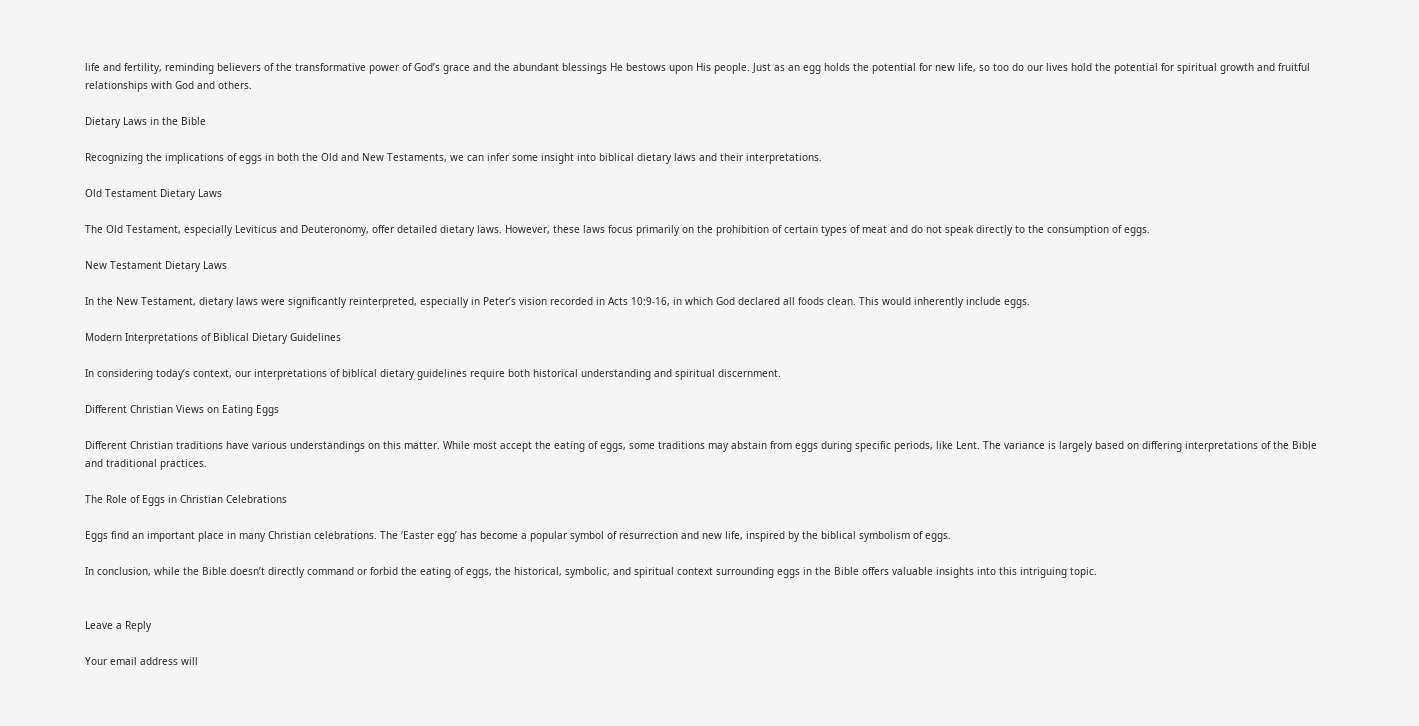life and fertility, reminding believers of the transformative power of God’s grace and the abundant blessings He bestows upon His people. Just as an egg holds the potential for new life, so too do our lives hold the potential for spiritual growth and fruitful relationships with God and others.

Dietary Laws in the Bible

Recognizing the implications of eggs in both the Old and New Testaments, we can infer some insight into biblical dietary laws and their interpretations.

Old Testament Dietary Laws

The Old Testament, especially Leviticus and Deuteronomy, offer detailed dietary laws. However, these laws focus primarily on the prohibition of certain types of meat and do not speak directly to the consumption of eggs.

New Testament Dietary Laws

In the New Testament, dietary laws were significantly reinterpreted, especially in Peter’s vision recorded in Acts 10:9-16, in which God declared all foods clean. This would inherently include eggs.

Modern Interpretations of Biblical Dietary Guidelines

In considering today’s context, our interpretations of biblical dietary guidelines require both historical understanding and spiritual discernment.

Different Christian Views on Eating Eggs

Different Christian traditions have various understandings on this matter. While most accept the eating of eggs, some traditions may abstain from eggs during specific periods, like Lent. The variance is largely based on differing interpretations of the Bible and traditional practices.

The Role of Eggs in Christian Celebrations

Eggs find an important place in many Christian celebrations. The ‘Easter egg’ has become a popular symbol of resurrection and new life, inspired by the biblical symbolism of eggs.

In conclusion, while the Bible doesn’t directly command or forbid the eating of eggs, the historical, symbolic, and spiritual context surrounding eggs in the Bible offers valuable insights into this intriguing topic.


Leave a Reply

Your email address will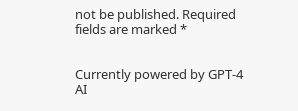not be published. Required fields are marked *


Currently powered by GPT-4 AI